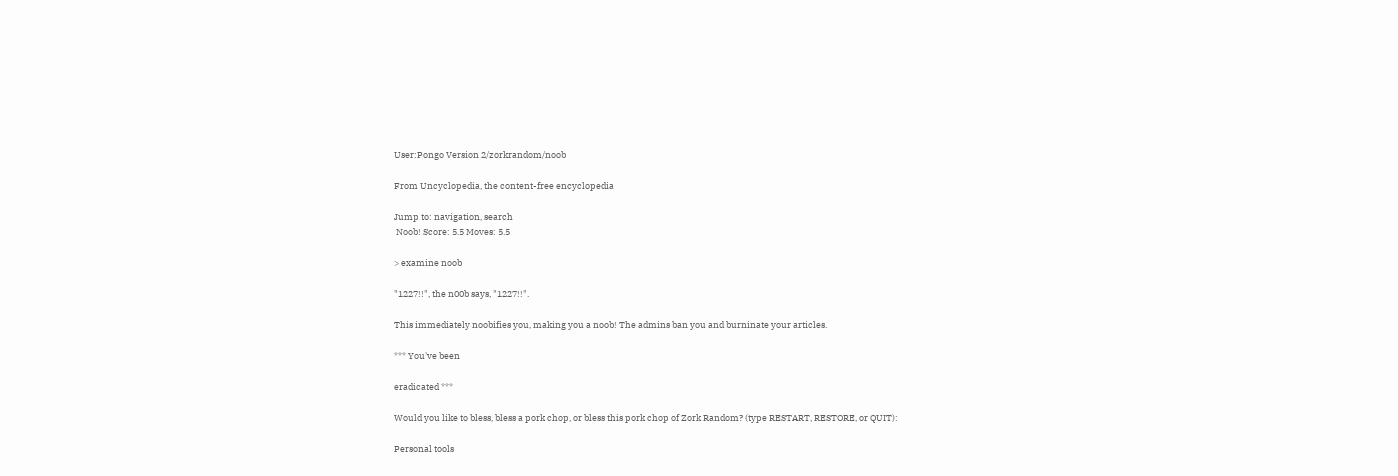User:Pongo Version 2/zorkrandom/noob

From Uncyclopedia, the content-free encyclopedia

Jump to: navigation, search
 Noob! Score: 5.5 Moves: 5.5

> examine noob

"1227!!", the n00b says, "1227!!".

This immediately noobifies you, making you a noob! The admins ban you and burninate your articles.

*** You've been

eradicated ***

Would you like to bless, bless a pork chop, or bless this pork chop of Zork Random? (type RESTART, RESTORE, or QUIT):

Personal tools